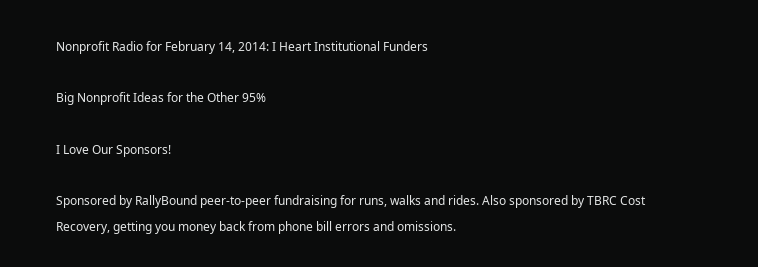Nonprofit Radio for February 14, 2014: I Heart Institutional Funders

Big Nonprofit Ideas for the Other 95%

I Love Our Sponsors!

Sponsored by RallyBound peer-to-peer fundraising for runs, walks and rides. Also sponsored by TBRC Cost Recovery, getting you money back from phone bill errors and omissions.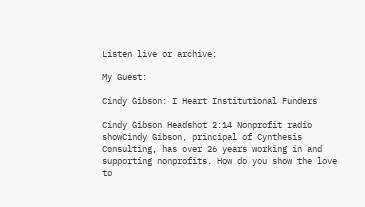Listen live or archive:

My Guest:

Cindy Gibson: I Heart Institutional Funders

Cindy Gibson Headshot 2:14 Nonprofit radio showCindy Gibson, principal of Cynthesis Consulting, has over 26 years working in and supporting nonprofits. How do you show the love to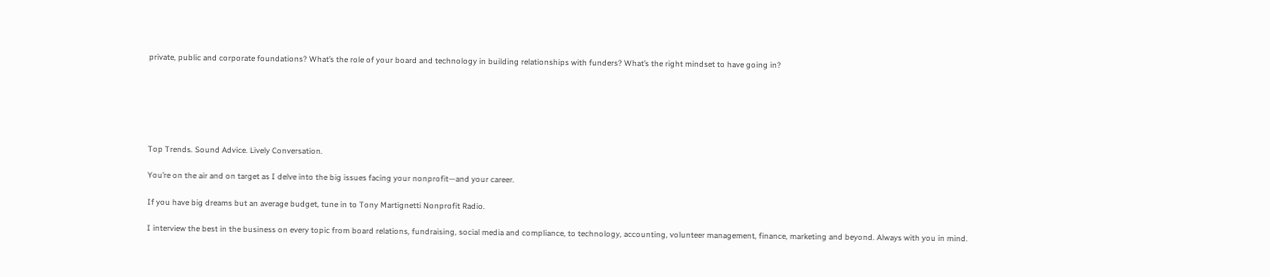private, public and corporate foundations? What’s the role of your board and technology in building relationships with funders? What’s the right mindset to have going in?






Top Trends. Sound Advice. Lively Conversation.

You’re on the air and on target as I delve into the big issues facing your nonprofit—and your career.

If you have big dreams but an average budget, tune in to Tony Martignetti Nonprofit Radio.

I interview the best in the business on every topic from board relations, fundraising, social media and compliance, to technology, accounting, volunteer management, finance, marketing and beyond. Always with you in mind.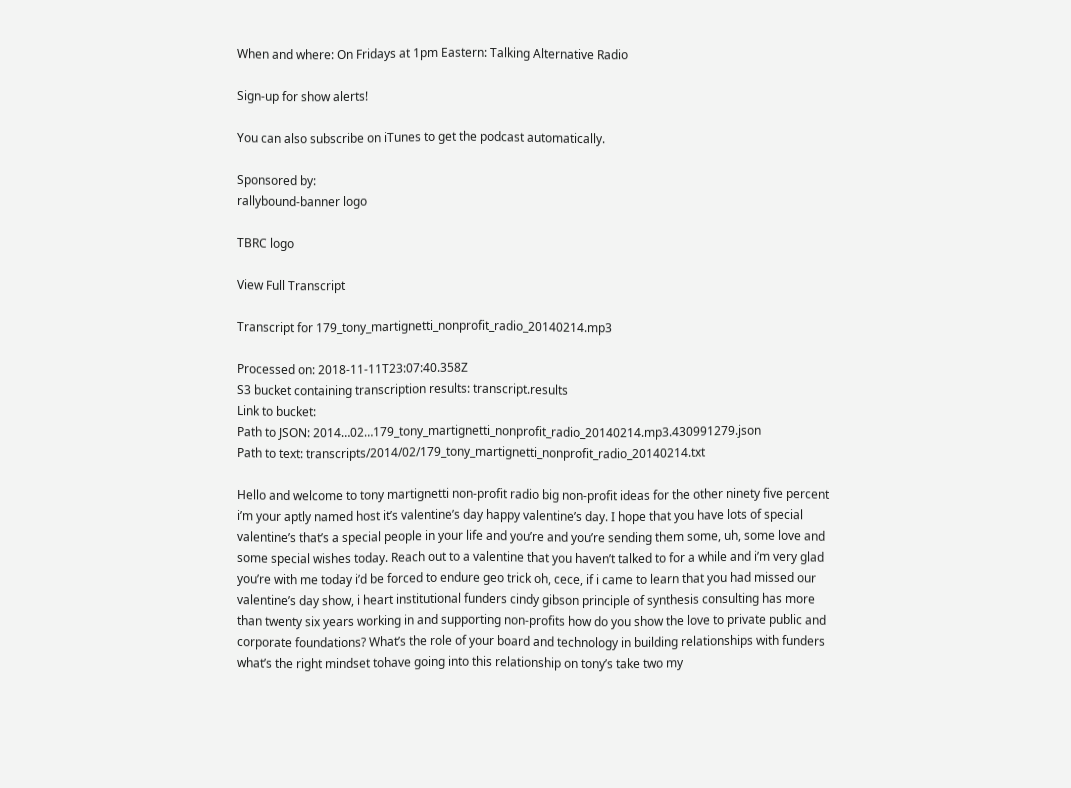When and where: On Fridays at 1pm Eastern: Talking Alternative Radio

Sign-up for show alerts!

You can also subscribe on iTunes to get the podcast automatically.

Sponsored by:
rallybound-banner logo

TBRC logo

View Full Transcript

Transcript for 179_tony_martignetti_nonprofit_radio_20140214.mp3

Processed on: 2018-11-11T23:07:40.358Z
S3 bucket containing transcription results: transcript.results
Link to bucket:
Path to JSON: 2014…02…179_tony_martignetti_nonprofit_radio_20140214.mp3.430991279.json
Path to text: transcripts/2014/02/179_tony_martignetti_nonprofit_radio_20140214.txt

Hello and welcome to tony martignetti non-profit radio big non-profit ideas for the other ninety five percent i’m your aptly named host it’s valentine’s day happy valentine’s day. I hope that you have lots of special valentine’s that’s a special people in your life and you’re and you’re sending them some, uh, some love and some special wishes today. Reach out to a valentine that you haven’t talked to for a while and i’m very glad you’re with me today i’d be forced to endure geo trick oh, cece, if i came to learn that you had missed our valentine’s day show, i heart institutional funders cindy gibson principle of synthesis consulting has more than twenty six years working in and supporting non-profits how do you show the love to private public and corporate foundations? What’s the role of your board and technology in building relationships with funders what’s the right mindset tohave going into this relationship on tony’s take two my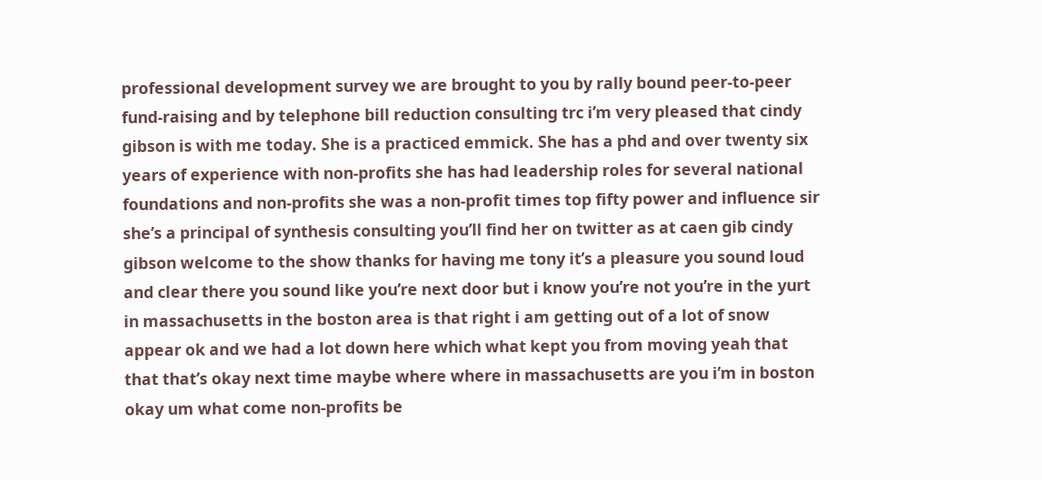professional development survey we are brought to you by rally bound peer-to-peer fund-raising and by telephone bill reduction consulting trc i’m very pleased that cindy gibson is with me today. She is a practiced emmick. She has a phd and over twenty six years of experience with non-profits she has had leadership roles for several national foundations and non-profits she was a non-profit times top fifty power and influence sir she’s a principal of synthesis consulting you’ll find her on twitter as at caen gib cindy gibson welcome to the show thanks for having me tony it’s a pleasure you sound loud and clear there you sound like you’re next door but i know you’re not you’re in the yurt in massachusetts in the boston area is that right i am getting out of a lot of snow appear ok and we had a lot down here which what kept you from moving yeah that that that’s okay next time maybe where where in massachusetts are you i’m in boston okay um what come non-profits be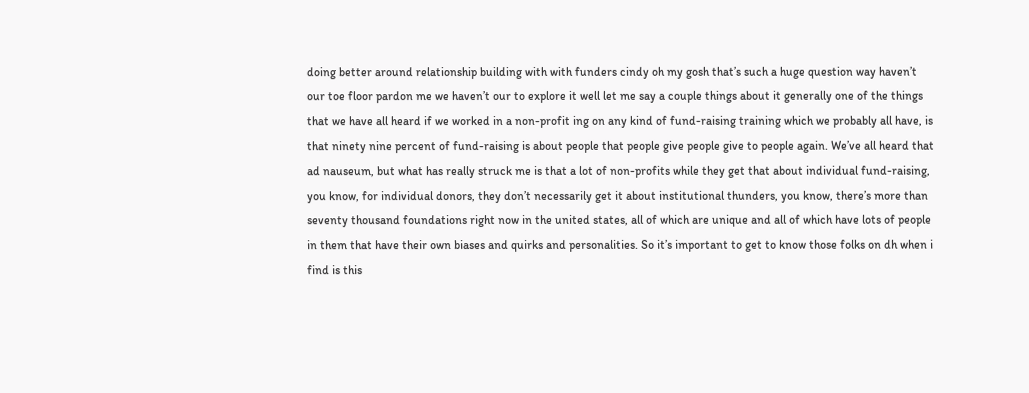doing better around relationship building with with funders cindy oh my gosh that’s such a huge question way haven’t our toe floor pardon me we haven’t our to explore it well let me say a couple things about it generally one of the things that we have all heard if we worked in a non-profit ing on any kind of fund-raising training which we probably all have, is that ninety nine percent of fund-raising is about people that people give people give to people again. We’ve all heard that ad nauseum, but what has really struck me is that a lot of non-profits while they get that about individual fund-raising, you know, for individual donors, they don’t necessarily get it about institutional thunders, you know, there’s more than seventy thousand foundations right now in the united states, all of which are unique and all of which have lots of people in them that have their own biases and quirks and personalities. So it’s important to get to know those folks on dh when i find is this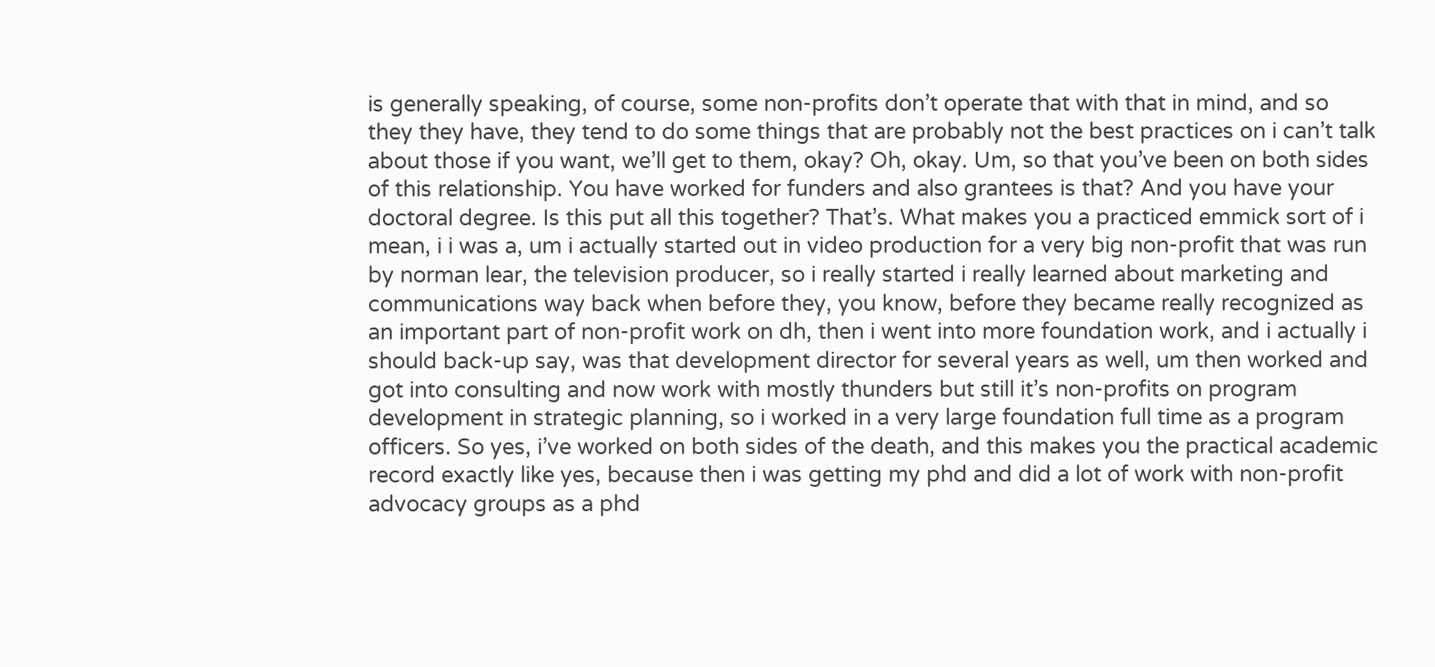is generally speaking, of course, some non-profits don’t operate that with that in mind, and so they they have, they tend to do some things that are probably not the best practices on i can’t talk about those if you want, we’ll get to them, okay? Oh, okay. Um, so that you’ve been on both sides of this relationship. You have worked for funders and also grantees is that? And you have your doctoral degree. Is this put all this together? That’s. What makes you a practiced emmick sort of i mean, i i was a, um i actually started out in video production for a very big non-profit that was run by norman lear, the television producer, so i really started i really learned about marketing and communications way back when before they, you know, before they became really recognized as an important part of non-profit work on dh, then i went into more foundation work, and i actually i should back-up say, was that development director for several years as well, um then worked and got into consulting and now work with mostly thunders but still it’s non-profits on program development in strategic planning, so i worked in a very large foundation full time as a program officers. So yes, i’ve worked on both sides of the death, and this makes you the practical academic record exactly like yes, because then i was getting my phd and did a lot of work with non-profit advocacy groups as a phd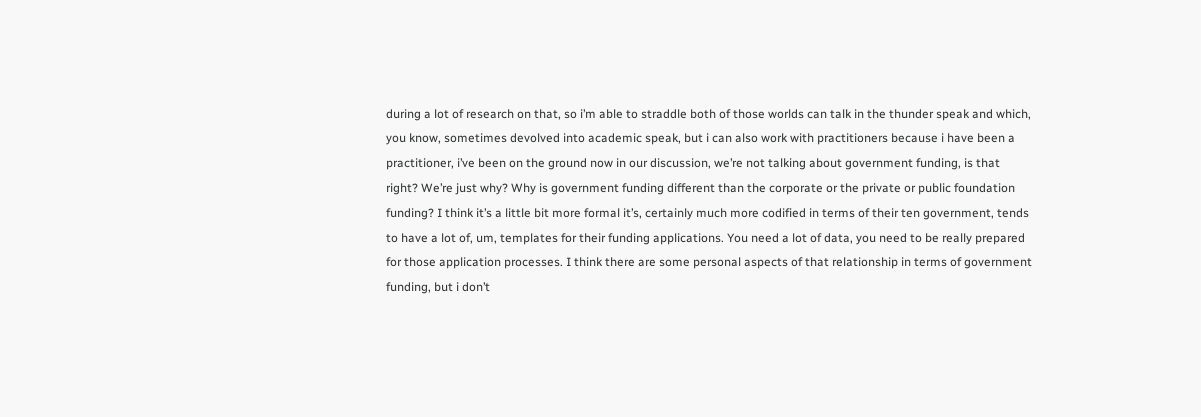during a lot of research on that, so i’m able to straddle both of those worlds can talk in the thunder speak and which, you know, sometimes devolved into academic speak, but i can also work with practitioners because i have been a practitioner, i’ve been on the ground now in our discussion, we’re not talking about government funding, is that right? We’re just why? Why is government funding different than the corporate or the private or public foundation funding? I think it’s a little bit more formal it’s, certainly much more codified in terms of their ten government, tends to have a lot of, um, templates for their funding applications. You need a lot of data, you need to be really prepared for those application processes. I think there are some personal aspects of that relationship in terms of government funding, but i don’t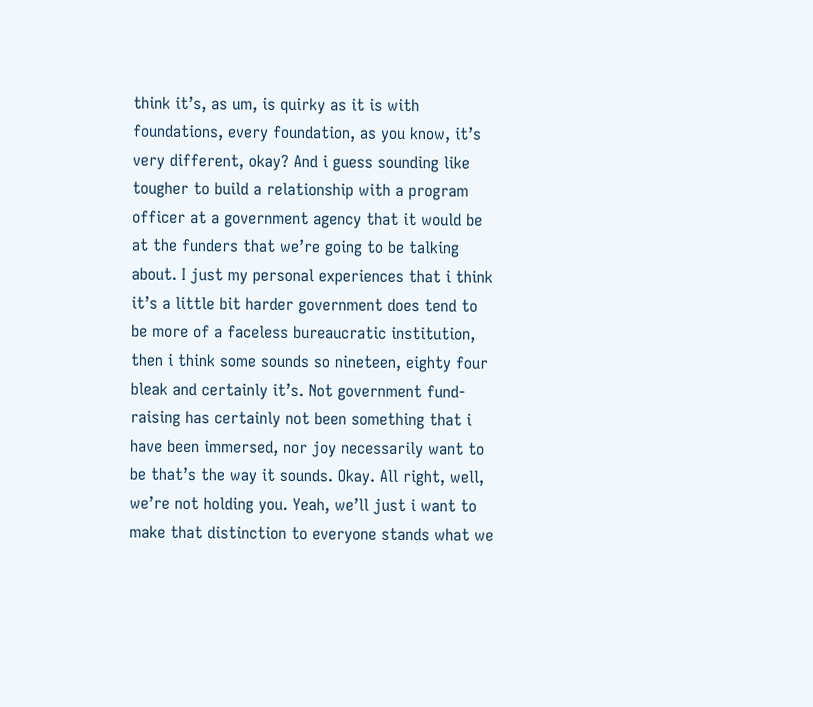think it’s, as um, is quirky as it is with foundations, every foundation, as you know, it’s very different, okay? And i guess sounding like tougher to build a relationship with a program officer at a government agency that it would be at the funders that we’re going to be talking about. I just my personal experiences that i think it’s a little bit harder government does tend to be more of a faceless bureaucratic institution, then i think some sounds so nineteen, eighty four bleak and certainly it’s. Not government fund-raising has certainly not been something that i have been immersed, nor joy necessarily want to be that’s the way it sounds. Okay. All right, well, we’re not holding you. Yeah, we’ll just i want to make that distinction to everyone stands what we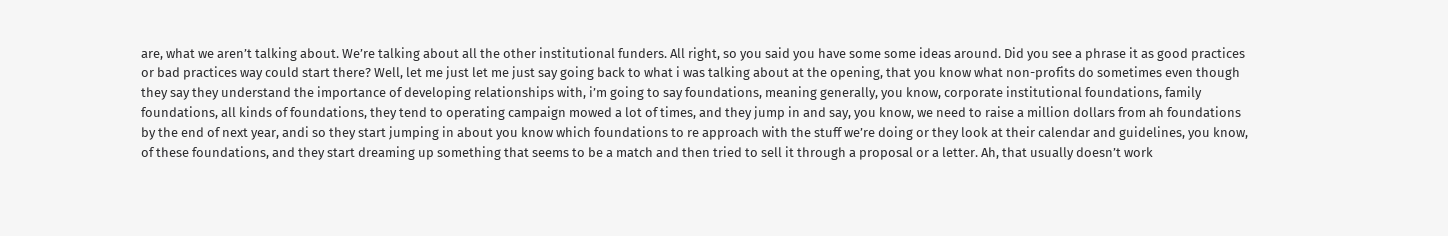are, what we aren’t talking about. We’re talking about all the other institutional funders. All right, so you said you have some some ideas around. Did you see a phrase it as good practices or bad practices way could start there? Well, let me just let me just say going back to what i was talking about at the opening, that you know what non-profits do sometimes even though they say they understand the importance of developing relationships with, i’m going to say foundations, meaning generally, you know, corporate institutional foundations, family foundations, all kinds of foundations, they tend to operating campaign mowed a lot of times, and they jump in and say, you know, we need to raise a million dollars from ah foundations by the end of next year, andi so they start jumping in about you know which foundations to re approach with the stuff we’re doing or they look at their calendar and guidelines, you know, of these foundations, and they start dreaming up something that seems to be a match and then tried to sell it through a proposal or a letter. Ah, that usually doesn’t work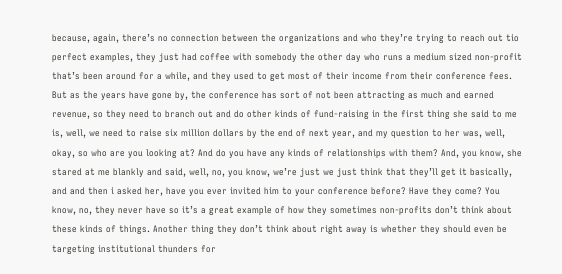because, again, there’s no connection between the organizations and who they’re trying to reach out tio perfect examples, they just had coffee with somebody the other day who runs a medium sized non-profit that’s been around for a while, and they used to get most of their income from their conference fees. But as the years have gone by, the conference has sort of not been attracting as much and earned revenue, so they need to branch out and do other kinds of fund-raising in the first thing she said to me is, well, we need to raise six million dollars by the end of next year, and my question to her was, well, okay, so who are you looking at? And do you have any kinds of relationships with them? And, you know, she stared at me blankly and said, well, no, you know, we’re just we just think that they’ll get it basically, and and then i asked her, have you ever invited him to your conference before? Have they come? You know, no, they never have so it’s a great example of how they sometimes non-profits don’t think about these kinds of things. Another thing they don’t think about right away is whether they should even be targeting institutional thunders for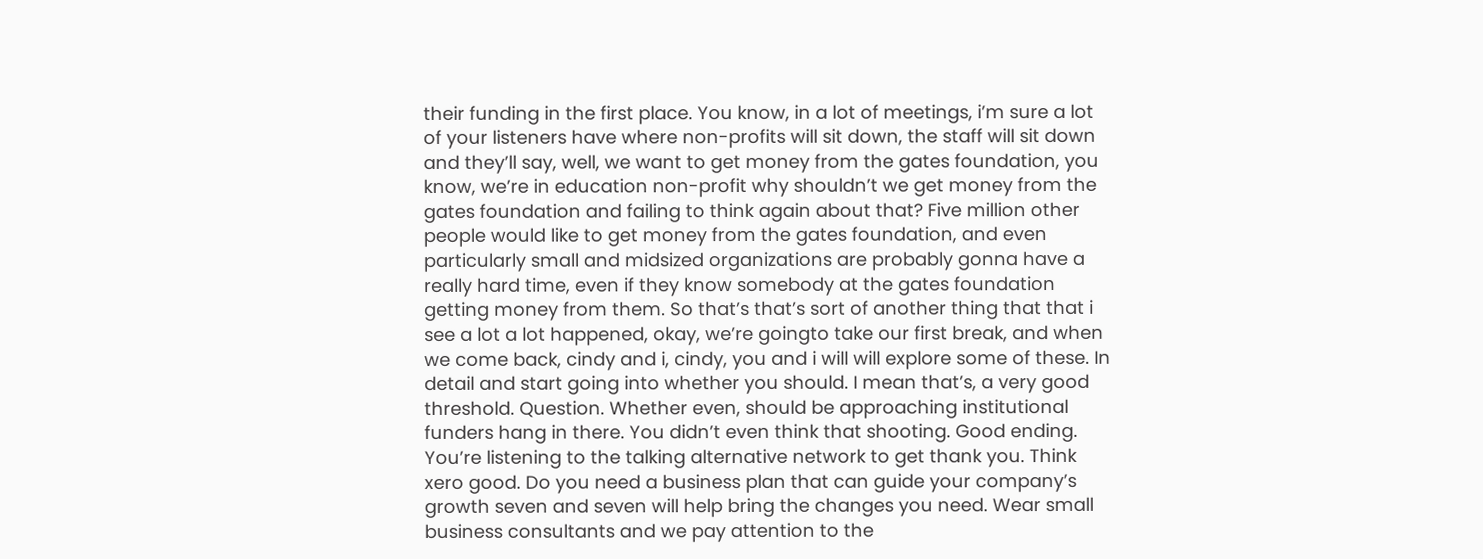their funding in the first place. You know, in a lot of meetings, i’m sure a lot of your listeners have where non-profits will sit down, the staff will sit down and they’ll say, well, we want to get money from the gates foundation, you know, we’re in education non-profit why shouldn’t we get money from the gates foundation and failing to think again about that? Five million other people would like to get money from the gates foundation, and even particularly small and midsized organizations are probably gonna have a really hard time, even if they know somebody at the gates foundation getting money from them. So that’s that’s sort of another thing that that i see a lot a lot happened, okay, we’re goingto take our first break, and when we come back, cindy and i, cindy, you and i will will explore some of these. In detail and start going into whether you should. I mean that’s, a very good threshold. Question. Whether even, should be approaching institutional funders hang in there. You didn’t even think that shooting. Good ending. You’re listening to the talking alternative network to get thank you. Think xero good. Do you need a business plan that can guide your company’s growth seven and seven will help bring the changes you need. Wear small business consultants and we pay attention to the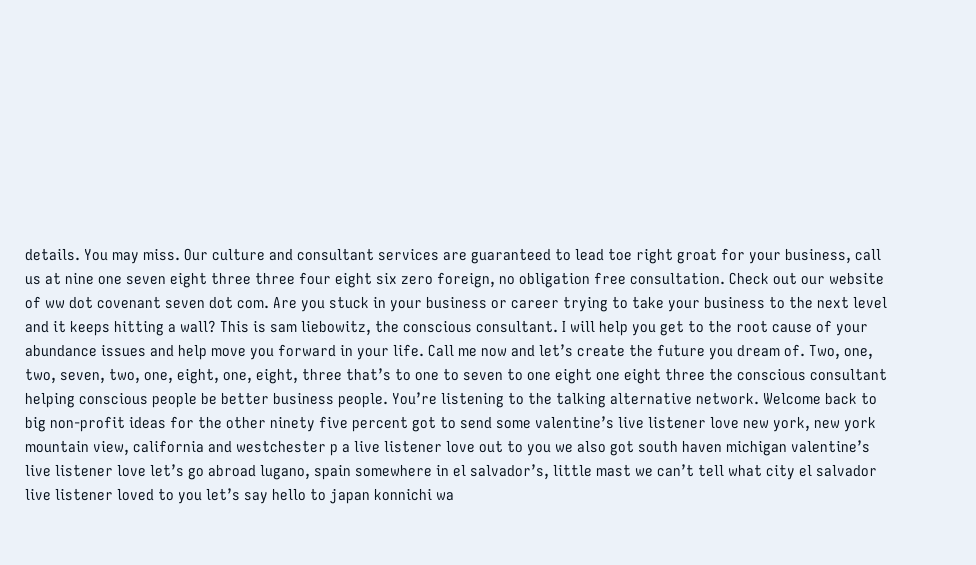details. You may miss. Our culture and consultant services are guaranteed to lead toe right groat for your business, call us at nine one seven eight three three four eight six zero foreign, no obligation free consultation. Check out our website of ww dot covenant seven dot com. Are you stuck in your business or career trying to take your business to the next level and it keeps hitting a wall? This is sam liebowitz, the conscious consultant. I will help you get to the root cause of your abundance issues and help move you forward in your life. Call me now and let’s create the future you dream of. Two, one, two, seven, two, one, eight, one, eight, three that’s to one to seven to one eight one eight three the conscious consultant helping conscious people be better business people. You’re listening to the talking alternative network. Welcome back to big non-profit ideas for the other ninety five percent got to send some valentine’s live listener love new york, new york mountain view, california and westchester p a live listener love out to you we also got south haven michigan valentine’s live listener love let’s go abroad lugano, spain somewhere in el salvador’s, little mast we can’t tell what city el salvador live listener loved to you let’s say hello to japan konnichi wa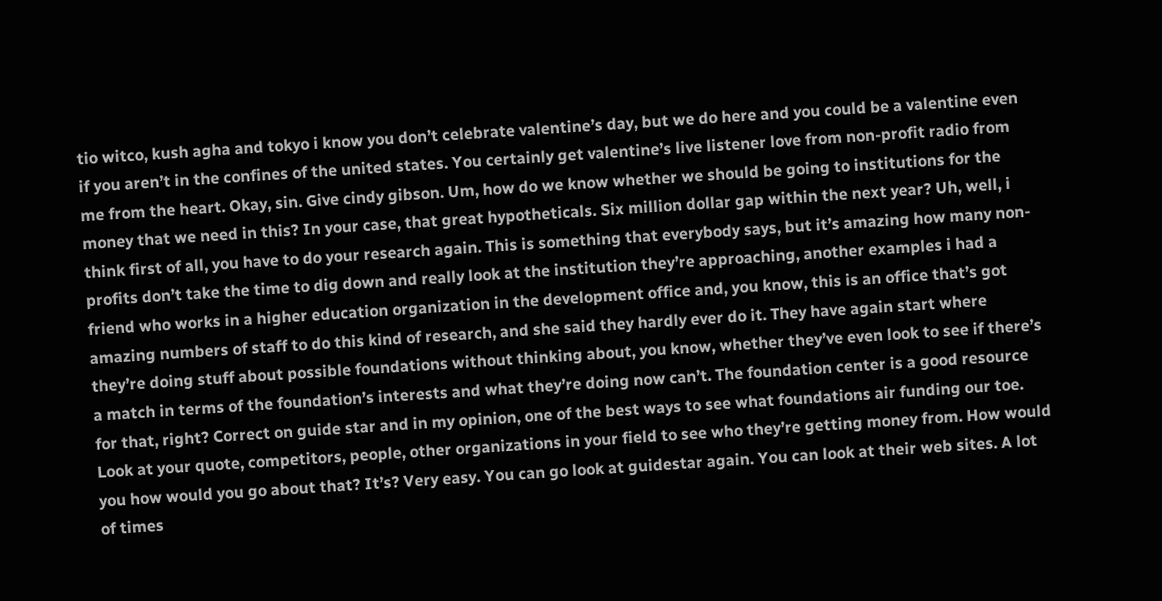tio witco, kush agha and tokyo i know you don’t celebrate valentine’s day, but we do here and you could be a valentine even if you aren’t in the confines of the united states. You certainly get valentine’s live listener love from non-profit radio from me from the heart. Okay, sin. Give cindy gibson. Um, how do we know whether we should be going to institutions for the money that we need in this? In your case, that great hypotheticals. Six million dollar gap within the next year? Uh, well, i think first of all, you have to do your research again. This is something that everybody says, but it’s amazing how many non-profits don’t take the time to dig down and really look at the institution they’re approaching, another examples i had a friend who works in a higher education organization in the development office and, you know, this is an office that’s got amazing numbers of staff to do this kind of research, and she said they hardly ever do it. They have again start where they’re doing stuff about possible foundations without thinking about, you know, whether they’ve even look to see if there’s a match in terms of the foundation’s interests and what they’re doing now can’t. The foundation center is a good resource for that, right? Correct on guide star and in my opinion, one of the best ways to see what foundations air funding our toe. Look at your quote, competitors, people, other organizations in your field to see who they’re getting money from. How would you how would you go about that? It’s? Very easy. You can go look at guidestar again. You can look at their web sites. A lot of times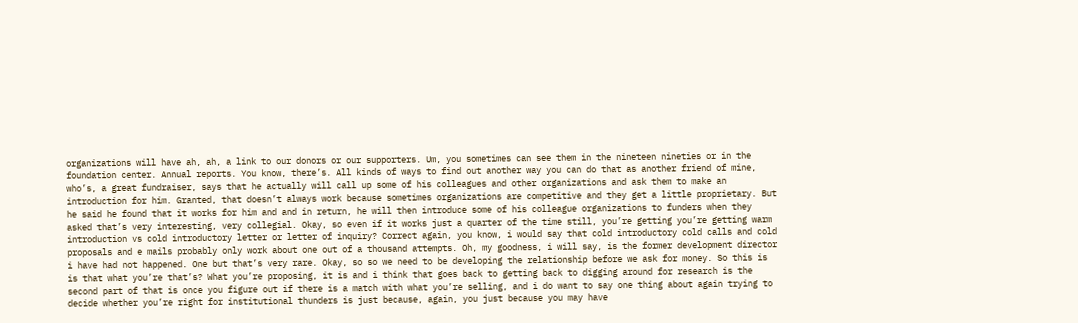organizations will have ah, ah, a link to our donors or our supporters. Um, you sometimes can see them in the nineteen nineties or in the foundation center. Annual reports. You know, there’s. All kinds of ways to find out another way you can do that as another friend of mine, who’s, a great fundraiser, says that he actually will call up some of his colleagues and other organizations and ask them to make an introduction for him. Granted, that doesn’t always work because sometimes organizations are competitive and they get a little proprietary. But he said he found that it works for him and and in return, he will then introduce some of his colleague organizations to funders when they asked that’s very interesting, very collegial. Okay, so even if it works just a quarter of the time still, you’re getting you’re getting warm introduction vs cold introductory letter or letter of inquiry? Correct again, you know, i would say that cold introductory cold calls and cold proposals and e mails probably only work about one out of a thousand attempts. Oh, my goodness, i will say, is the former development director i have had not happened. One but that’s very rare. Okay, so so we need to be developing the relationship before we ask for money. So this is is that what you’re that’s? What you’re proposing, it is and i think that goes back to getting back to digging around for research is the second part of that is once you figure out if there is a match with what you’re selling, and i do want to say one thing about again trying to decide whether you’re right for institutional thunders is just because, again, you just because you may have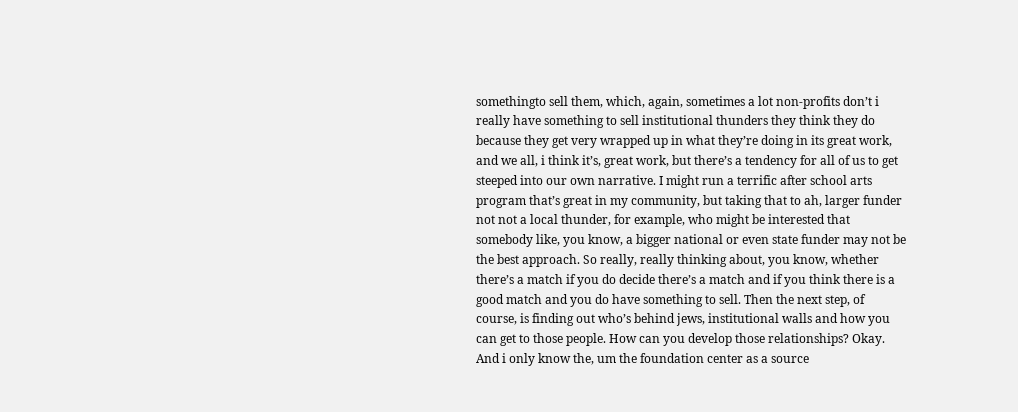somethingto sell them, which, again, sometimes a lot non-profits don’t i really have something to sell institutional thunders they think they do because they get very wrapped up in what they’re doing in its great work, and we all, i think it’s, great work, but there’s a tendency for all of us to get steeped into our own narrative. I might run a terrific after school arts program that’s great in my community, but taking that to ah, larger funder not not a local thunder, for example, who might be interested that somebody like, you know, a bigger national or even state funder may not be the best approach. So really, really thinking about, you know, whether there’s a match if you do decide there’s a match and if you think there is a good match and you do have something to sell. Then the next step, of course, is finding out who’s behind jews, institutional walls and how you can get to those people. How can you develop those relationships? Okay. And i only know the, um the foundation center as a source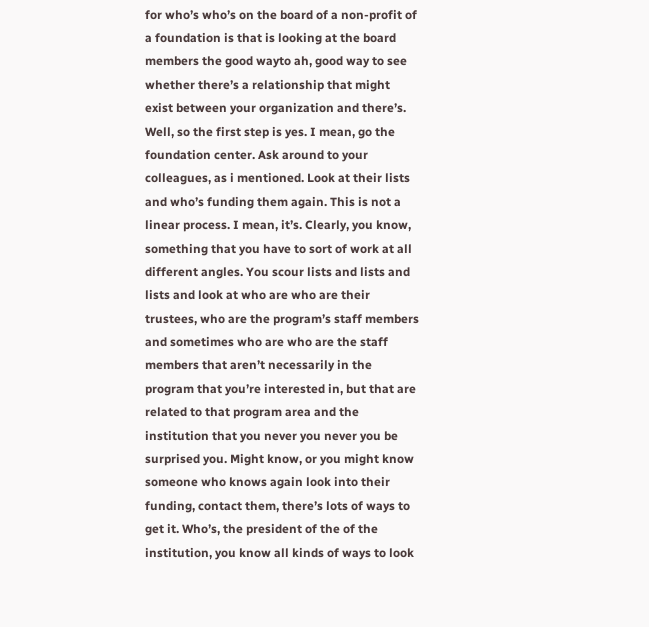for who’s who’s on the board of a non-profit of a foundation is that is looking at the board members the good wayto ah, good way to see whether there’s a relationship that might exist between your organization and there’s. Well, so the first step is yes. I mean, go the foundation center. Ask around to your colleagues, as i mentioned. Look at their lists and who’s funding them again. This is not a linear process. I mean, it’s. Clearly, you know, something that you have to sort of work at all different angles. You scour lists and lists and lists and look at who are who are their trustees, who are the program’s staff members and sometimes who are who are the staff members that aren’t necessarily in the program that you’re interested in, but that are related to that program area and the institution that you never you never you be surprised you. Might know, or you might know someone who knows again look into their funding, contact them, there’s lots of ways to get it. Who’s, the president of the of the institution, you know all kinds of ways to look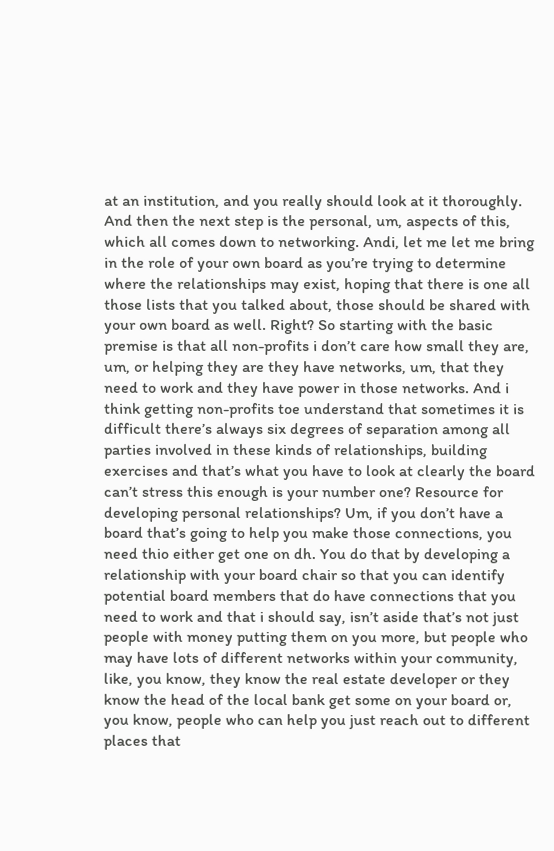at an institution, and you really should look at it thoroughly. And then the next step is the personal, um, aspects of this, which all comes down to networking. Andi, let me let me bring in the role of your own board as you’re trying to determine where the relationships may exist, hoping that there is one all those lists that you talked about, those should be shared with your own board as well. Right? So starting with the basic premise is that all non-profits i don’t care how small they are, um, or helping they are they have networks, um, that they need to work and they have power in those networks. And i think getting non-profits toe understand that sometimes it is difficult there’s always six degrees of separation among all parties involved in these kinds of relationships, building exercises and that’s what you have to look at clearly the board can’t stress this enough is your number one? Resource for developing personal relationships? Um, if you don’t have a board that’s going to help you make those connections, you need thio either get one on dh. You do that by developing a relationship with your board chair so that you can identify potential board members that do have connections that you need to work and that i should say, isn’t aside that’s not just people with money putting them on you more, but people who may have lots of different networks within your community, like, you know, they know the real estate developer or they know the head of the local bank get some on your board or, you know, people who can help you just reach out to different places that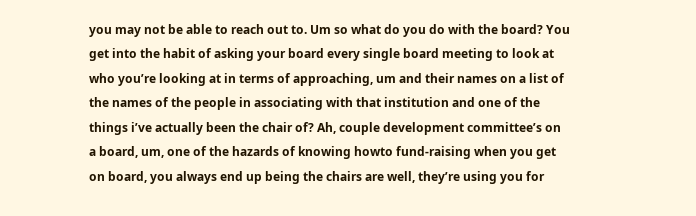you may not be able to reach out to. Um so what do you do with the board? You get into the habit of asking your board every single board meeting to look at who you’re looking at in terms of approaching, um and their names on a list of the names of the people in associating with that institution and one of the things i’ve actually been the chair of? Ah, couple development committee’s on a board, um, one of the hazards of knowing howto fund-raising when you get on board, you always end up being the chairs are well, they’re using you for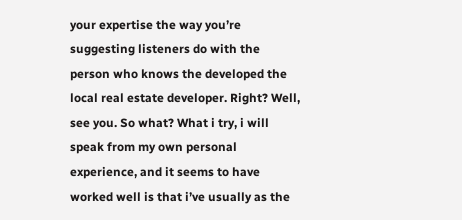your expertise the way you’re suggesting listeners do with the person who knows the developed the local real estate developer. Right? Well, see you. So what? What i try, i will speak from my own personal experience, and it seems to have worked well is that i’ve usually as the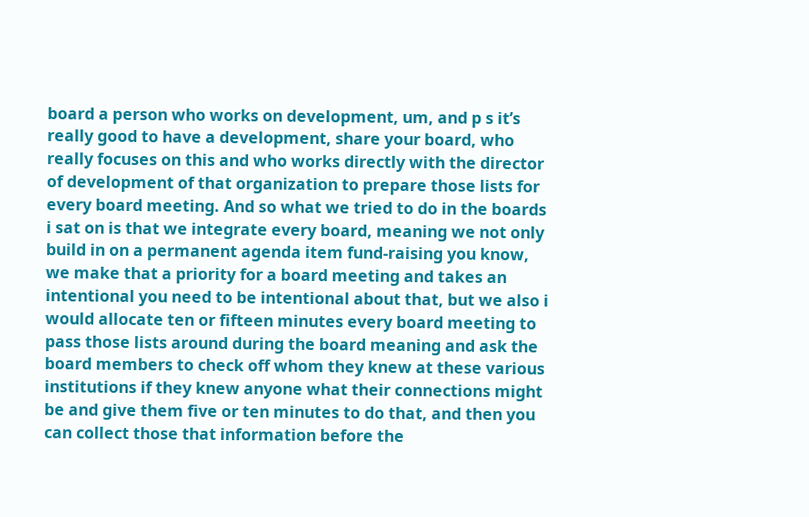board a person who works on development, um, and p s it’s really good to have a development, share your board, who really focuses on this and who works directly with the director of development of that organization to prepare those lists for every board meeting. And so what we tried to do in the boards i sat on is that we integrate every board, meaning we not only build in on a permanent agenda item fund-raising you know, we make that a priority for a board meeting and takes an intentional you need to be intentional about that, but we also i would allocate ten or fifteen minutes every board meeting to pass those lists around during the board meaning and ask the board members to check off whom they knew at these various institutions if they knew anyone what their connections might be and give them five or ten minutes to do that, and then you can collect those that information before the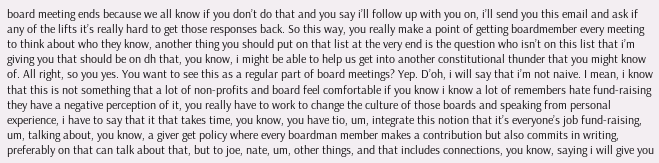board meeting ends because we all know if you don’t do that and you say i’ll follow up with you on, i’ll send you this email and ask if any of the lifts it’s really hard to get those responses back. So this way, you really make a point of getting boardmember every meeting to think about who they know, another thing you should put on that list at the very end is the question who isn’t on this list that i’m giving you that should be on dh that, you know, i might be able to help us get into another constitutional thunder that you might know of. All right, so you yes. You want to see this as a regular part of board meetings? Yep. D’oh, i will say that i’m not naive. I mean, i know that this is not something that a lot of non-profits and board feel comfortable if you know i know a lot of remembers hate fund-raising they have a negative perception of it, you really have to work to change the culture of those boards and speaking from personal experience, i have to say that it that takes time, you know, you have tio, um, integrate this notion that it’s everyone’s job fund-raising, um, talking about, you know, a giver get policy where every boardman member makes a contribution but also commits in writing, preferably on that can talk about that, but to joe, nate, um, other things, and that includes connections, you know, saying i will give you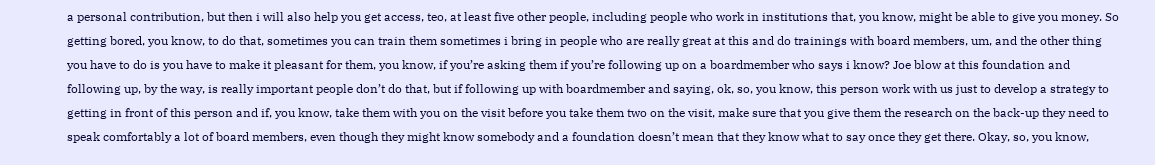a personal contribution, but then i will also help you get access, teo, at least five other people, including people who work in institutions that, you know, might be able to give you money. So getting bored, you know, to do that, sometimes you can train them sometimes i bring in people who are really great at this and do trainings with board members, um, and the other thing you have to do is you have to make it pleasant for them, you know, if you’re asking them if you’re following up on a boardmember who says i know? Joe blow at this foundation and following up, by the way, is really important people don’t do that, but if following up with boardmember and saying, ok, so, you know, this person work with us just to develop a strategy to getting in front of this person and if, you know, take them with you on the visit before you take them two on the visit, make sure that you give them the research on the back-up they need to speak comfortably a lot of board members, even though they might know somebody and a foundation doesn’t mean that they know what to say once they get there. Okay, so, you know,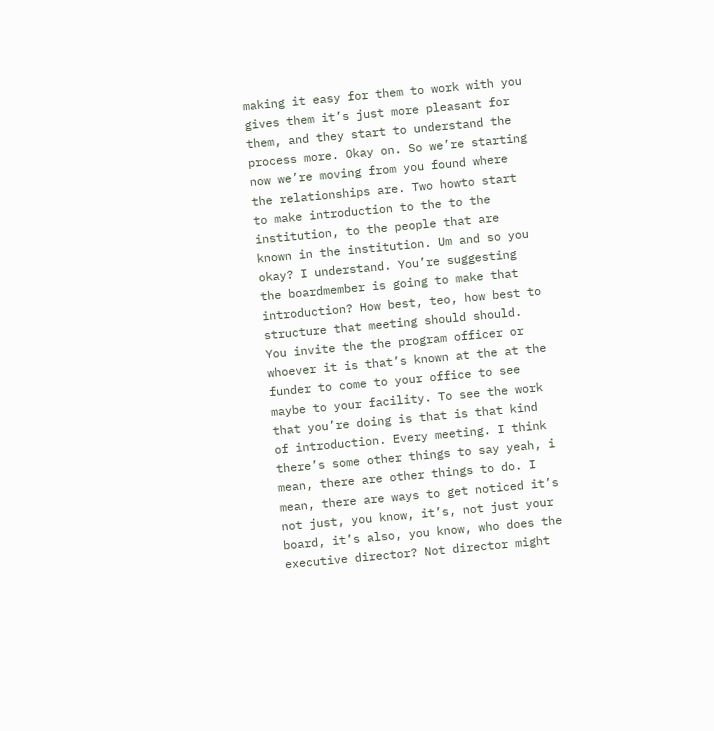making it easy for them to work with you gives them it’s just more pleasant for them, and they start to understand the process more. Okay on. So we’re starting now we’re moving from you found where the relationships are. Two howto start to make introduction to the to the institution, to the people that are known in the institution. Um and so you okay? I understand. You’re suggesting the boardmember is going to make that introduction? How best, teo, how best to structure that meeting should should. You invite the the program officer or whoever it is that’s known at the at the funder to come to your office to see maybe to your facility. To see the work that you’re doing is that is that kind of introduction. Every meeting. I think there’s some other things to say yeah, i mean, there are other things to do. I mean, there are ways to get noticed it’s not just, you know, it’s, not just your board, it’s also, you know, who does the executive director? Not director might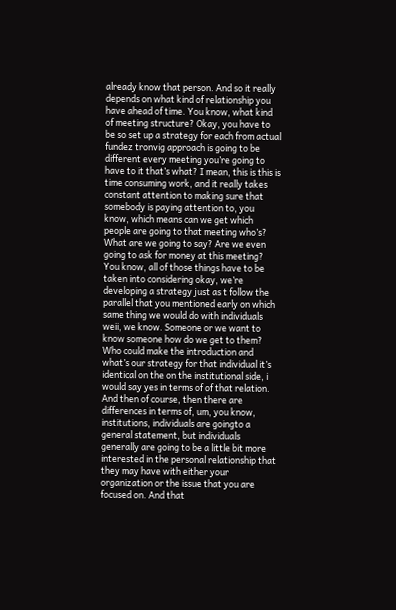already know that person. And so it really depends on what kind of relationship you have ahead of time. You know, what kind of meeting structure? Okay, you have to be so set up a strategy for each from actual fundez tronvig approach is going to be different every meeting you’re going to have to it that’s what? I mean, this is this is time consuming work, and it really takes constant attention to making sure that somebody is paying attention to, you know, which means can we get which people are going to that meeting who’s? What are we going to say? Are we even going to ask for money at this meeting? You know, all of those things have to be taken into considering okay, we’re developing a strategy just as t follow the parallel that you mentioned early on which same thing we would do with individuals weii, we know. Someone or we want to know someone how do we get to them? Who could make the introduction and what’s our strategy for that individual it’s identical on the on the institutional side, i would say yes in terms of of that relation. And then of course, then there are differences in terms of, um, you know, institutions, individuals are goingto a general statement, but individuals generally are going to be a little bit more interested in the personal relationship that they may have with either your organization or the issue that you are focused on. And that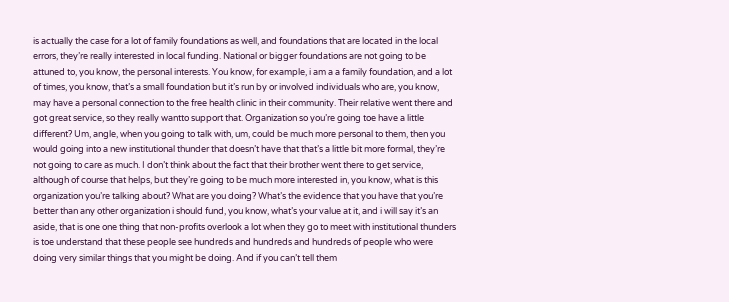is actually the case for a lot of family foundations as well, and foundations that are located in the local errors, they’re really interested in local funding. National or bigger foundations are not going to be attuned to, you know, the personal interests. You know, for example, i am a a family foundation, and a lot of times, you know, that’s a small foundation but it’s run by or involved individuals who are, you know, may have a personal connection to the free health clinic in their community. Their relative went there and got great service, so they really wantto support that. Organization so you’re going toe have a little different? Um, angle, when you going to talk with, um, could be much more personal to them, then you would going into a new institutional thunder that doesn’t have that that’s a little bit more formal, they’re not going to care as much. I don’t think about the fact that their brother went there to get service, although of course that helps, but they’re going to be much more interested in, you know, what is this organization you’re talking about? What are you doing? What’s the evidence that you have that you’re better than any other organization i should fund, you know, what’s your value at it, and i will say it’s an aside, that is one one thing that non-profits overlook a lot when they go to meet with institutional thunders is toe understand that these people see hundreds and hundreds and hundreds of people who were doing very similar things that you might be doing. And if you can’t tell them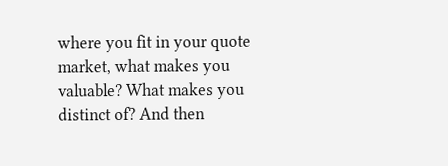where you fit in your quote market, what makes you valuable? What makes you distinct of? And then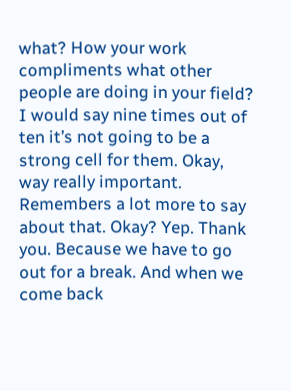what? How your work compliments what other people are doing in your field? I would say nine times out of ten it’s not going to be a strong cell for them. Okay, way really important. Remembers a lot more to say about that. Okay? Yep. Thank you. Because we have to go out for a break. And when we come back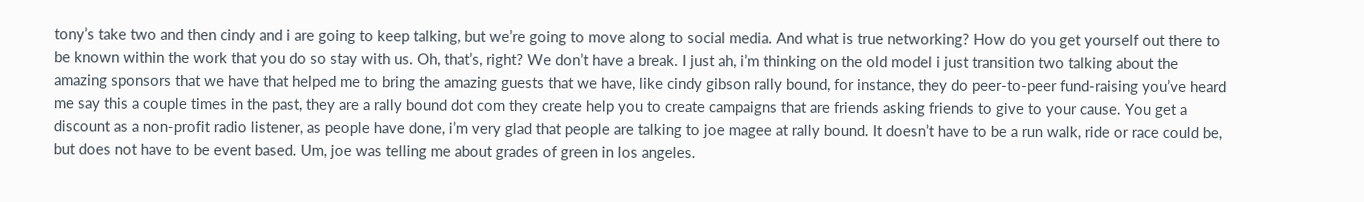tony’s take two and then cindy and i are going to keep talking, but we’re going to move along to social media. And what is true networking? How do you get yourself out there to be known within the work that you do so stay with us. Oh, that’s, right? We don’t have a break. I just ah, i’m thinking on the old model i just transition two talking about the amazing sponsors that we have that helped me to bring the amazing guests that we have, like cindy gibson rally bound, for instance, they do peer-to-peer fund-raising you’ve heard me say this a couple times in the past, they are a rally bound dot com they create help you to create campaigns that are friends asking friends to give to your cause. You get a discount as a non-profit radio listener, as people have done, i’m very glad that people are talking to joe magee at rally bound. It doesn’t have to be a run walk, ride or race could be, but does not have to be event based. Um, joe was telling me about grades of green in los angeles.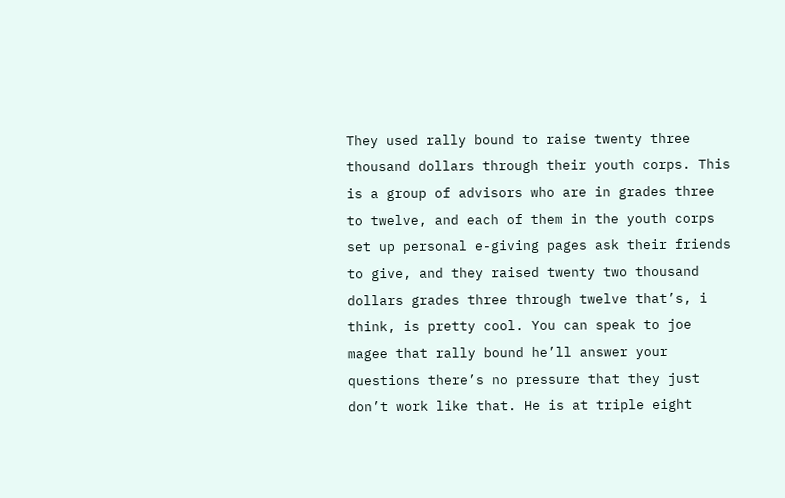They used rally bound to raise twenty three thousand dollars through their youth corps. This is a group of advisors who are in grades three to twelve, and each of them in the youth corps set up personal e-giving pages ask their friends to give, and they raised twenty two thousand dollars grades three through twelve that’s, i think, is pretty cool. You can speak to joe magee that rally bound he’ll answer your questions there’s no pressure that they just don’t work like that. He is at triple eight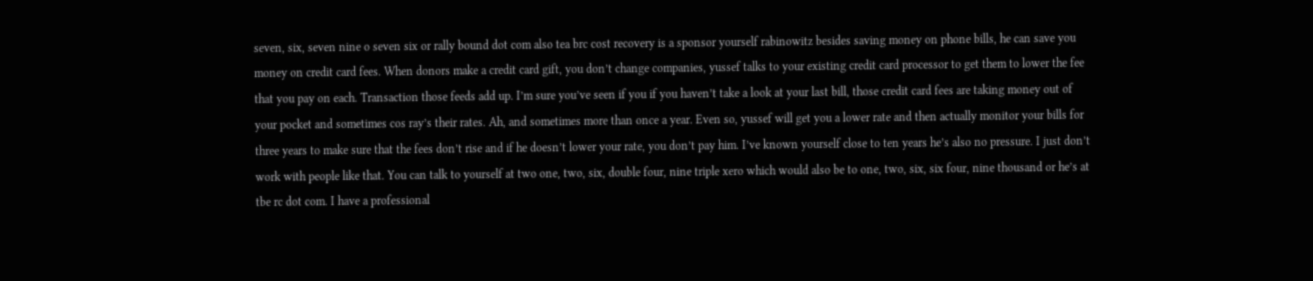seven, six, seven nine o seven six or rally bound dot com also tea brc cost recovery is a sponsor yourself rabinowitz besides saving money on phone bills, he can save you money on credit card fees. When donors make a credit card gift, you don’t change companies, yussef talks to your existing credit card processor to get them to lower the fee that you pay on each. Transaction those feeds add up. I’m sure you’ve seen if you if you haven’t take a look at your last bill, those credit card fees are taking money out of your pocket and sometimes cos ray’s their rates. Ah, and sometimes more than once a year. Even so, yussef will get you a lower rate and then actually monitor your bills for three years to make sure that the fees don’t rise and if he doesn’t lower your rate, you don’t pay him. I’ve known yourself close to ten years he’s also no pressure. I just don’t work with people like that. You can talk to yourself at two one, two, six, double four, nine triple xero which would also be to one, two, six, six four, nine thousand or he’s at tbe rc dot com. I have a professional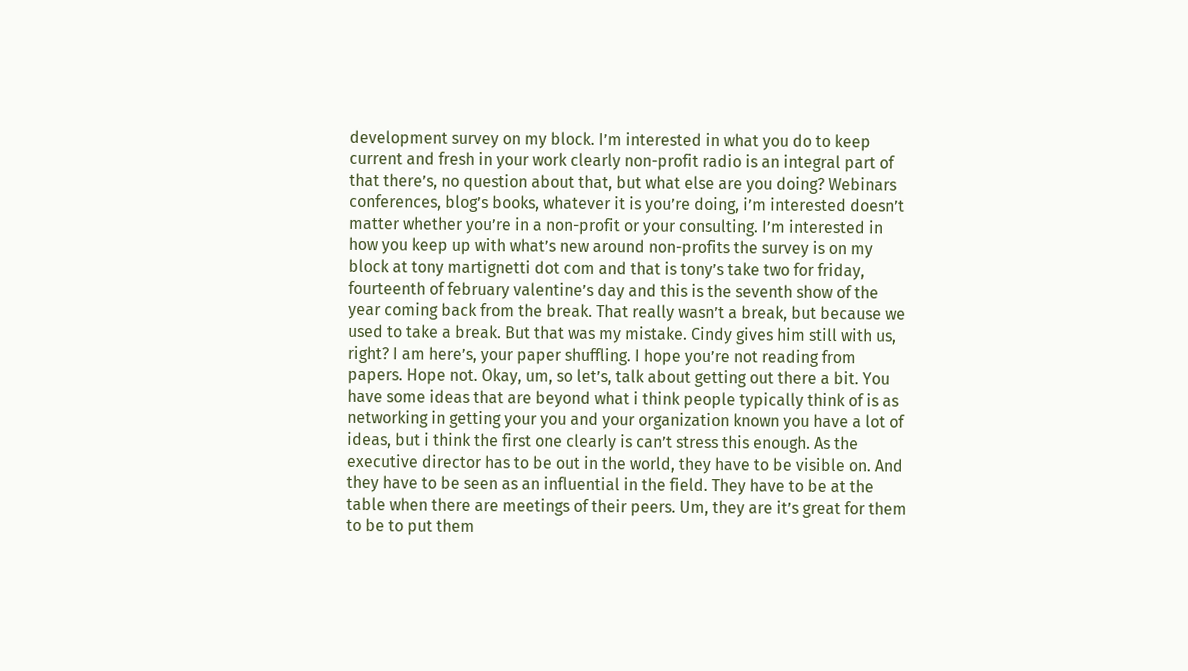development survey on my block. I’m interested in what you do to keep current and fresh in your work clearly non-profit radio is an integral part of that there’s, no question about that, but what else are you doing? Webinars conferences, blog’s books, whatever it is you’re doing, i’m interested doesn’t matter whether you’re in a non-profit or your consulting. I’m interested in how you keep up with what’s new around non-profits the survey is on my block at tony martignetti dot com and that is tony’s take two for friday, fourteenth of february valentine’s day and this is the seventh show of the year coming back from the break. That really wasn’t a break, but because we used to take a break. But that was my mistake. Cindy gives him still with us, right? I am here’s, your paper shuffling. I hope you’re not reading from papers. Hope not. Okay, um, so let’s, talk about getting out there a bit. You have some ideas that are beyond what i think people typically think of is as networking in getting your you and your organization known you have a lot of ideas, but i think the first one clearly is can’t stress this enough. As the executive director has to be out in the world, they have to be visible on. And they have to be seen as an influential in the field. They have to be at the table when there are meetings of their peers. Um, they are it’s great for them to be to put them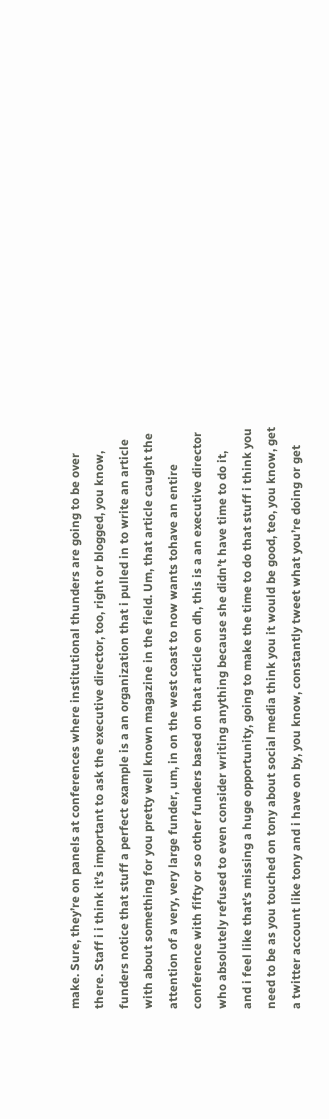make. Sure, they’re on panels at conferences where institutional thunders are going to be over there. Staff i i think it’s important to ask the executive director, too, right or blogged, you know, funders notice that stuff a perfect example is a an organization that i pulled in to write an article with about something for you pretty well known magazine in the field. Um, that article caught the attention of a very, very large funder, um, in on the west coast to now wants tohave an entire conference with fifty or so other funders based on that article on dh, this is a an executive director who absolutely refused to even consider writing anything because she didn’t have time to do it, and i feel like that’s missing a huge opportunity, going to make the time to do that stuff i think you need to be as you touched on tony about social media think you it would be good, teo, you know, get a twitter account like tony and i have on by, you know, constantly tweet what you’re doing or get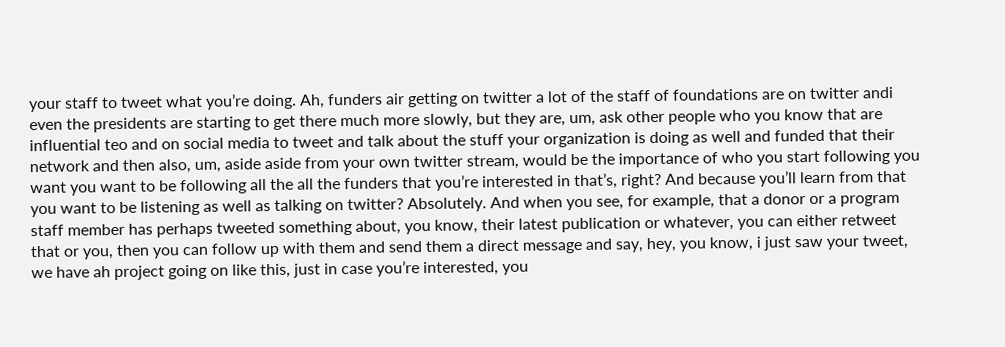your staff to tweet what you’re doing. Ah, funders air getting on twitter a lot of the staff of foundations are on twitter andi even the presidents are starting to get there much more slowly, but they are, um, ask other people who you know that are influential teo and on social media to tweet and talk about the stuff your organization is doing as well and funded that their network and then also, um, aside aside from your own twitter stream, would be the importance of who you start following you want you want to be following all the all the funders that you’re interested in that’s, right? And because you’ll learn from that you want to be listening as well as talking on twitter? Absolutely. And when you see, for example, that a donor or a program staff member has perhaps tweeted something about, you know, their latest publication or whatever, you can either retweet that or you, then you can follow up with them and send them a direct message and say, hey, you know, i just saw your tweet, we have ah project going on like this, just in case you’re interested, you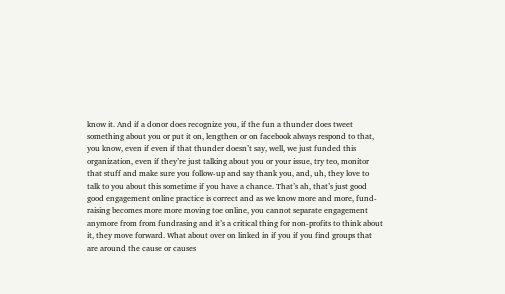know it. And if a donor does recognize you, if the fun a thunder does tweet something about you or put it on, lengthen or on facebook always respond to that, you know, even if even if that thunder doesn’t say, well, we just funded this organization, even if they’re just talking about you or your issue, try teo, monitor that stuff and make sure you follow-up and say thank you, and, uh, they love to talk to you about this sometime if you have a chance. That’s ah, that’s just good good engagement online practice is correct and as we know more and more, fund-raising becomes more more moving toe online, you cannot separate engagement anymore from from fundrasing and it’s a critical thing for non-profits to think about it, they move forward. What about over on linked in if you if you find groups that are around the cause or causes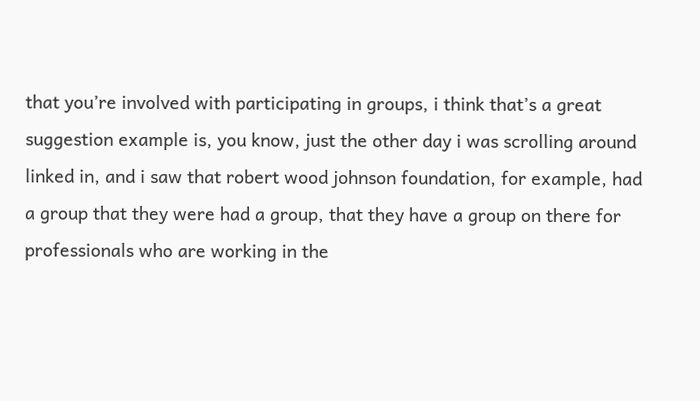that you’re involved with participating in groups, i think that’s a great suggestion example is, you know, just the other day i was scrolling around linked in, and i saw that robert wood johnson foundation, for example, had a group that they were had a group, that they have a group on there for professionals who are working in the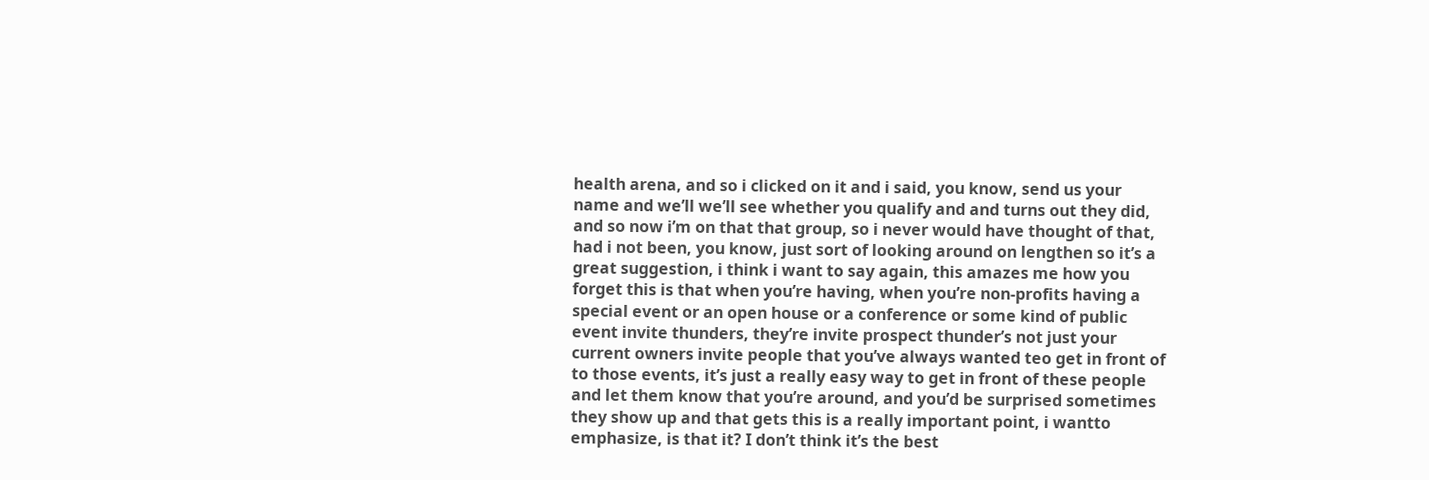health arena, and so i clicked on it and i said, you know, send us your name and we’ll we’ll see whether you qualify and and turns out they did, and so now i’m on that that group, so i never would have thought of that, had i not been, you know, just sort of looking around on lengthen so it’s a great suggestion, i think i want to say again, this amazes me how you forget this is that when you’re having, when you’re non-profits having a special event or an open house or a conference or some kind of public event invite thunders, they’re invite prospect thunder’s not just your current owners invite people that you’ve always wanted teo get in front of to those events, it’s just a really easy way to get in front of these people and let them know that you’re around, and you’d be surprised sometimes they show up and that gets this is a really important point, i wantto emphasize, is that it? I don’t think it’s the best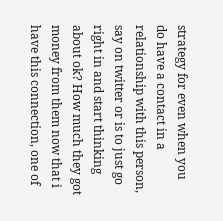strategy for even when you do have a contact in a relationship with this person, say on twitter or is to just go right in and start thinking about ok? How much they got money from them now that i have this connection, one of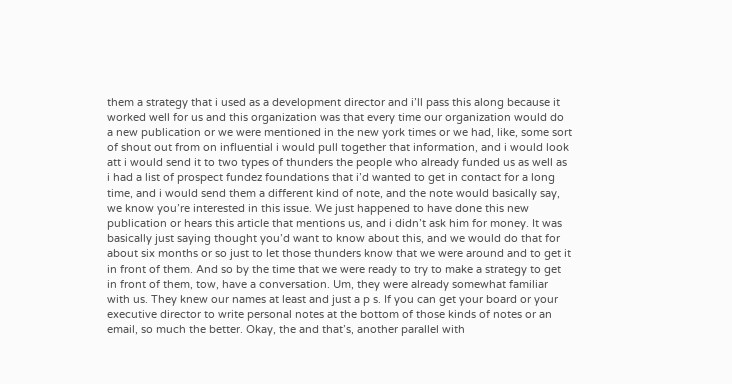them a strategy that i used as a development director and i’ll pass this along because it worked well for us and this organization was that every time our organization would do a new publication or we were mentioned in the new york times or we had, like, some sort of shout out from on influential i would pull together that information, and i would look att i would send it to two types of thunders the people who already funded us as well as i had a list of prospect fundez foundations that i’d wanted to get in contact for a long time, and i would send them a different kind of note, and the note would basically say, we know you’re interested in this issue. We just happened to have done this new publication or hears this article that mentions us, and i didn’t ask him for money. It was basically just saying thought you’d want to know about this, and we would do that for about six months or so just to let those thunders know that we were around and to get it in front of them. And so by the time that we were ready to try to make a strategy to get in front of them, tow, have a conversation. Um, they were already somewhat familiar with us. They knew our names at least and just a p s. If you can get your board or your executive director to write personal notes at the bottom of those kinds of notes or an email, so much the better. Okay, the and that’s, another parallel with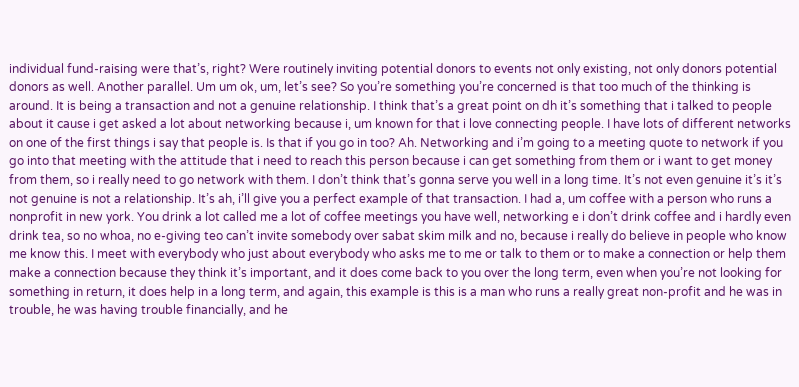individual fund-raising were that’s, right? Were routinely inviting potential donors to events not only existing, not only donors potential donors as well. Another parallel. Um um ok, um, let’s see? So you’re something you’re concerned is that too much of the thinking is around. It is being a transaction and not a genuine relationship. I think that’s a great point on dh it’s something that i talked to people about it cause i get asked a lot about networking because i, um known for that i love connecting people. I have lots of different networks on one of the first things i say that people is. Is that if you go in too? Ah. Networking and i’m going to a meeting quote to network if you go into that meeting with the attitude that i need to reach this person because i can get something from them or i want to get money from them, so i really need to go network with them. I don’t think that’s gonna serve you well in a long time. It’s not even genuine it’s it’s not genuine is not a relationship. It’s ah, i’ll give you a perfect example of that transaction. I had a, um coffee with a person who runs a nonprofit in new york. You drink a lot called me a lot of coffee meetings you have well, networking e i don’t drink coffee and i hardly even drink tea, so no whoa, no e-giving teo can’t invite somebody over sabat skim milk and no, because i really do believe in people who know me know this. I meet with everybody who just about everybody who asks me to me or talk to them or to make a connection or help them make a connection because they think it’s important, and it does come back to you over the long term, even when you’re not looking for something in return, it does help in a long term, and again, this example is this is a man who runs a really great non-profit and he was in trouble, he was having trouble financially, and he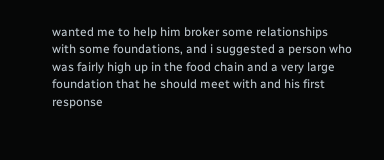wanted me to help him broker some relationships with some foundations, and i suggested a person who was fairly high up in the food chain and a very large foundation that he should meet with and his first response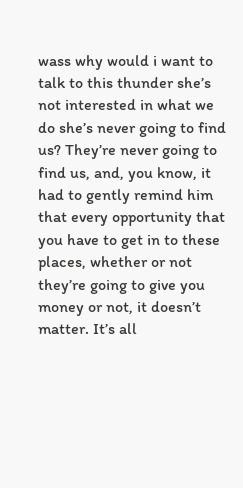wass why would i want to talk to this thunder she’s not interested in what we do she’s never going to find us? They’re never going to find us, and, you know, it had to gently remind him that every opportunity that you have to get in to these places, whether or not they’re going to give you money or not, it doesn’t matter. It’s all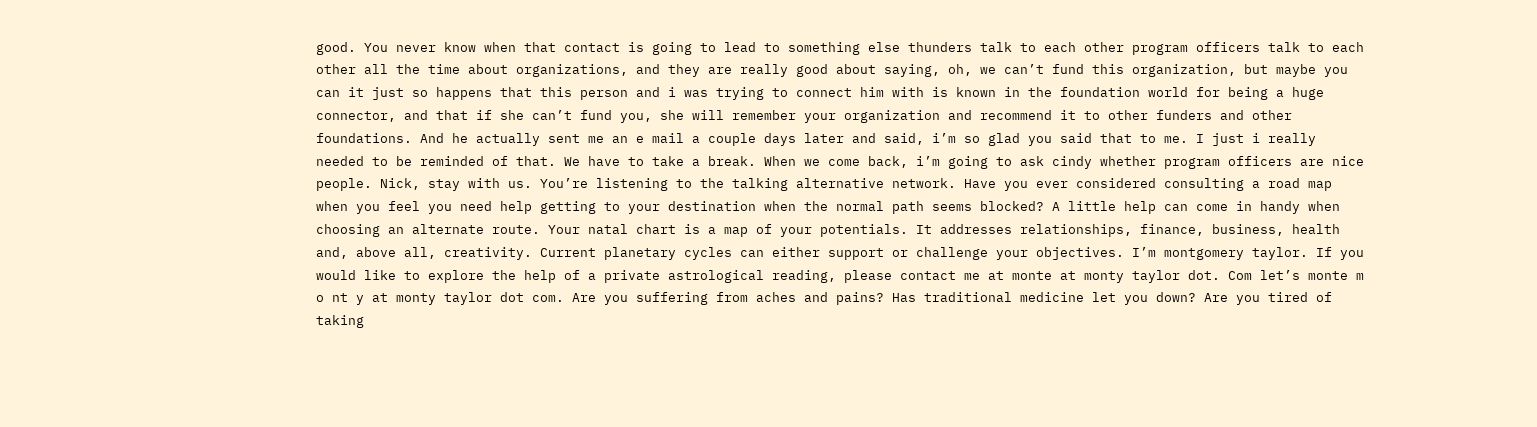good. You never know when that contact is going to lead to something else thunders talk to each other program officers talk to each other all the time about organizations, and they are really good about saying, oh, we can’t fund this organization, but maybe you can it just so happens that this person and i was trying to connect him with is known in the foundation world for being a huge connector, and that if she can’t fund you, she will remember your organization and recommend it to other funders and other foundations. And he actually sent me an e mail a couple days later and said, i’m so glad you said that to me. I just i really needed to be reminded of that. We have to take a break. When we come back, i’m going to ask cindy whether program officers are nice people. Nick, stay with us. You’re listening to the talking alternative network. Have you ever considered consulting a road map when you feel you need help getting to your destination when the normal path seems blocked? A little help can come in handy when choosing an alternate route. Your natal chart is a map of your potentials. It addresses relationships, finance, business, health and, above all, creativity. Current planetary cycles can either support or challenge your objectives. I’m montgomery taylor. If you would like to explore the help of a private astrological reading, please contact me at monte at monty taylor dot. Com let’s monte m o nt y at monty taylor dot com. Are you suffering from aches and pains? Has traditional medicine let you down? Are you tired of taking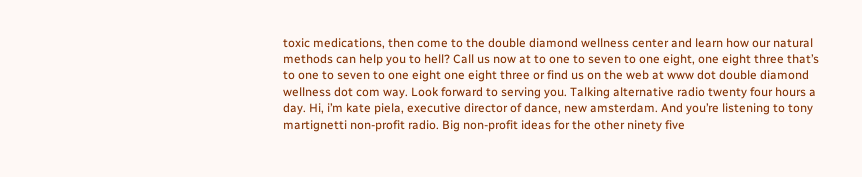toxic medications, then come to the double diamond wellness center and learn how our natural methods can help you to hell? Call us now at to one to seven to one eight, one eight three that’s to one to seven to one eight one eight three or find us on the web at www dot double diamond wellness dot com way. Look forward to serving you. Talking alternative radio twenty four hours a day. Hi, i’m kate piela, executive director of dance, new amsterdam. And you’re listening to tony martignetti non-profit radio. Big non-profit ideas for the other ninety five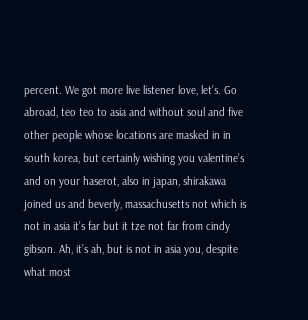percent. We got more live listener love, let’s. Go abroad, teo teo to asia and without soul and five other people whose locations are masked in in south korea, but certainly wishing you valentine’s and on your haserot, also in japan, shirakawa joined us and beverly, massachusetts not which is not in asia it’s far but it tze not far from cindy gibson. Ah, it’s ah, but is not in asia you, despite what most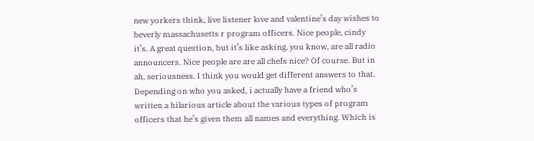new yorkers think, live listener love and valentine’s day wishes to beverly massachusetts r program officers. Nice people, cindy it’s. A great question, but it’s like asking, you know, are all radio announcers. Nice people are are all chefs nice? Of course. But in ah, seriousness. I think you would get different answers to that. Depending on who you asked, i actually have a friend who’s written a hilarious article about the various types of program officers that he’s given them all names and everything. Which is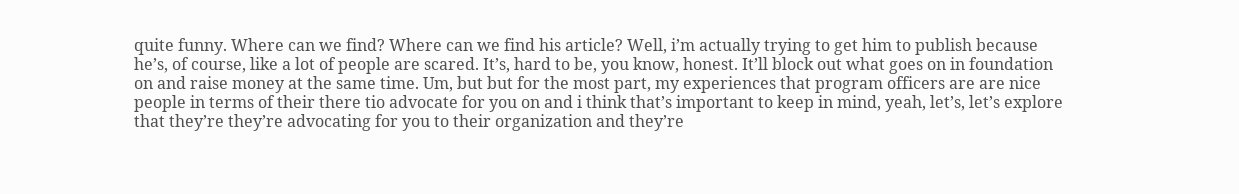quite funny. Where can we find? Where can we find his article? Well, i’m actually trying to get him to publish because he’s, of course, like a lot of people are scared. It’s, hard to be, you know, honest. It’ll block out what goes on in foundation on and raise money at the same time. Um, but but for the most part, my experiences that program officers are are nice people in terms of their there tio advocate for you on and i think that’s important to keep in mind, yeah, let’s, let’s explore that they’re they’re advocating for you to their organization and they’re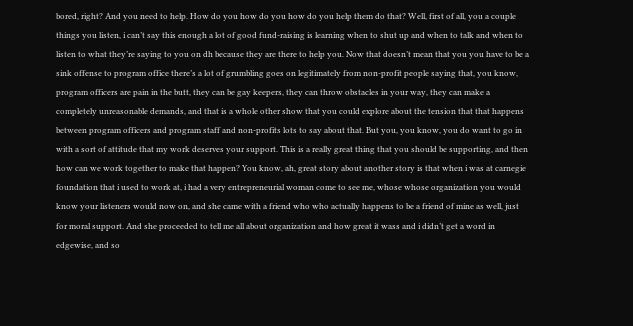bored, right? And you need to help. How do you how do you how do you help them do that? Well, first of all, you a couple things you listen, i can’t say this enough a lot of good fund-raising is learning when to shut up and when to talk and when to listen to what they’re saying to you on dh because they are there to help you. Now that doesn’t mean that you you have to be a sink offense to program office there’s a lot of grumbling goes on legitimately from non-profit people saying that, you know, program officers are pain in the butt, they can be gay keepers, they can throw obstacles in your way, they can make a completely unreasonable demands, and that is a whole other show that you could explore about the tension that that happens between program officers and program staff and non-profits lots to say about that. But you, you know, you do want to go in with a sort of attitude that my work deserves your support. This is a really great thing that you should be supporting, and then how can we work together to make that happen? You know, ah, great story about another story is that when i was at carnegie foundation that i used to work at, i had a very entrepreneurial woman come to see me, whose whose organization you would know your listeners would now on, and she came with a friend who who actually happens to be a friend of mine as well, just for moral support. And she proceeded to tell me all about organization and how great it wass and i didn’t get a word in edgewise, and so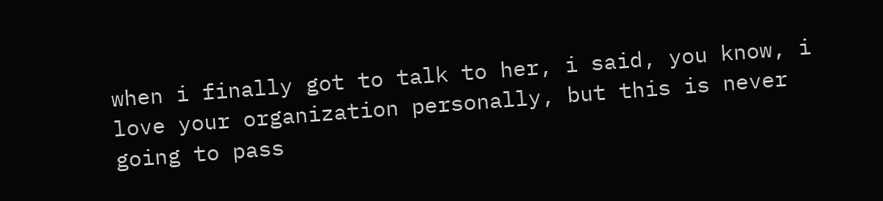when i finally got to talk to her, i said, you know, i love your organization personally, but this is never going to pass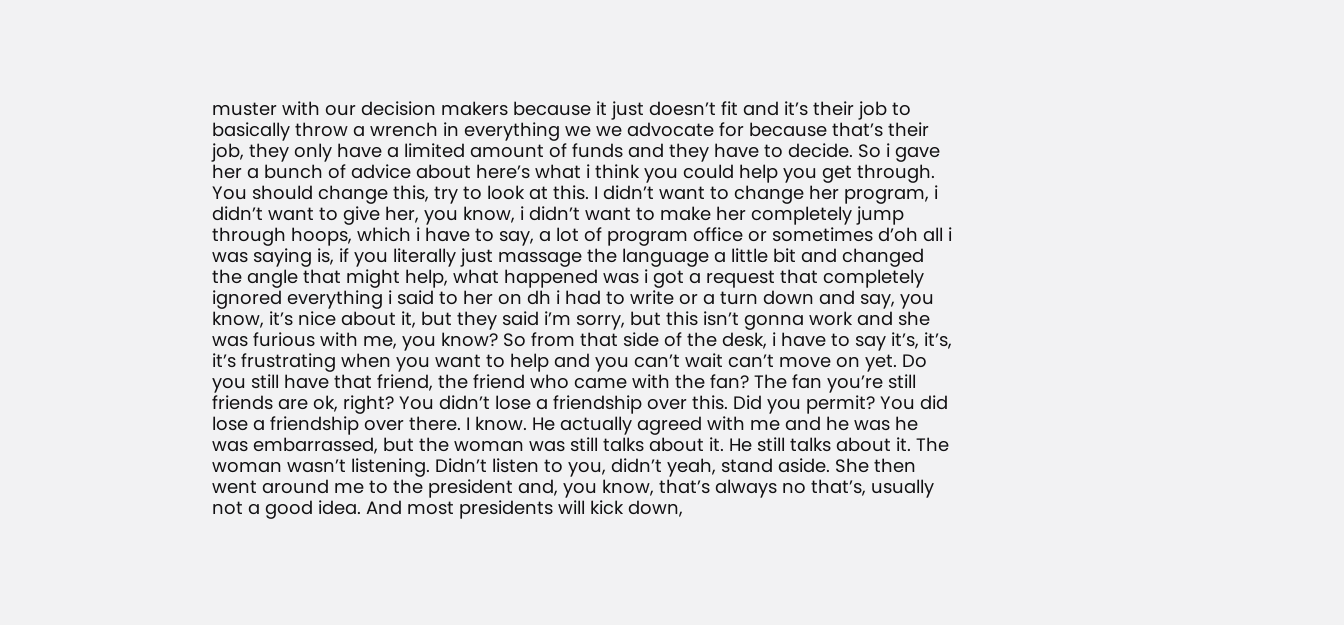muster with our decision makers because it just doesn’t fit and it’s their job to basically throw a wrench in everything we we advocate for because that’s their job, they only have a limited amount of funds and they have to decide. So i gave her a bunch of advice about here’s what i think you could help you get through. You should change this, try to look at this. I didn’t want to change her program, i didn’t want to give her, you know, i didn’t want to make her completely jump through hoops, which i have to say, a lot of program office or sometimes d’oh all i was saying is, if you literally just massage the language a little bit and changed the angle that might help, what happened was i got a request that completely ignored everything i said to her on dh i had to write or a turn down and say, you know, it’s nice about it, but they said i’m sorry, but this isn’t gonna work and she was furious with me, you know? So from that side of the desk, i have to say it’s, it’s, it’s frustrating when you want to help and you can’t wait can’t move on yet. Do you still have that friend, the friend who came with the fan? The fan you’re still friends are ok, right? You didn’t lose a friendship over this. Did you permit? You did lose a friendship over there. I know. He actually agreed with me and he was he was embarrassed, but the woman was still talks about it. He still talks about it. The woman wasn’t listening. Didn’t listen to you, didn’t yeah, stand aside. She then went around me to the president and, you know, that’s always no that’s, usually not a good idea. And most presidents will kick down,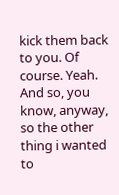kick them back to you. Of course. Yeah. And so, you know, anyway, so the other thing i wanted to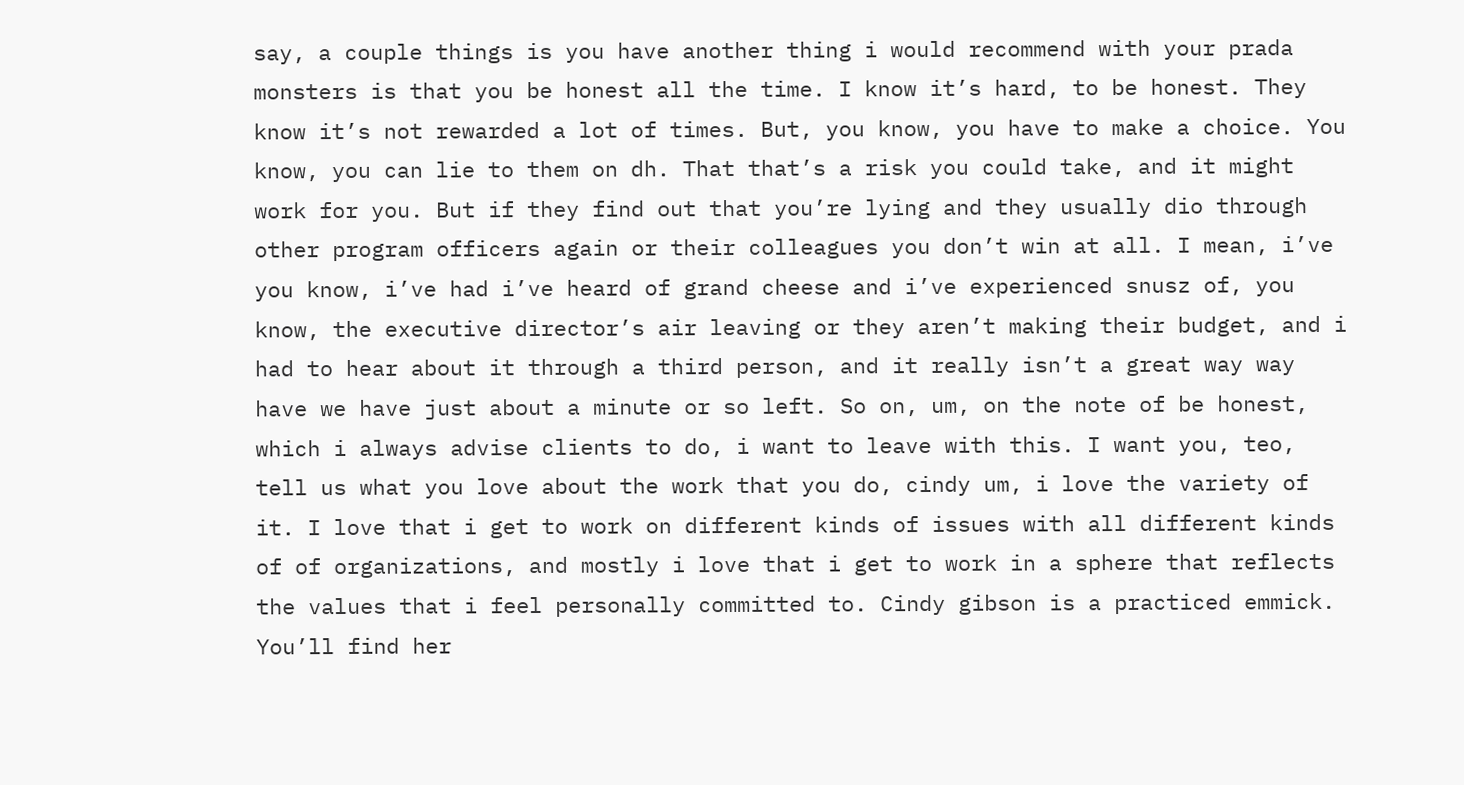say, a couple things is you have another thing i would recommend with your prada monsters is that you be honest all the time. I know it’s hard, to be honest. They know it’s not rewarded a lot of times. But, you know, you have to make a choice. You know, you can lie to them on dh. That that’s a risk you could take, and it might work for you. But if they find out that you’re lying and they usually dio through other program officers again or their colleagues you don’t win at all. I mean, i’ve you know, i’ve had i’ve heard of grand cheese and i’ve experienced snusz of, you know, the executive director’s air leaving or they aren’t making their budget, and i had to hear about it through a third person, and it really isn’t a great way way have we have just about a minute or so left. So on, um, on the note of be honest, which i always advise clients to do, i want to leave with this. I want you, teo, tell us what you love about the work that you do, cindy um, i love the variety of it. I love that i get to work on different kinds of issues with all different kinds of of organizations, and mostly i love that i get to work in a sphere that reflects the values that i feel personally committed to. Cindy gibson is a practiced emmick. You’ll find her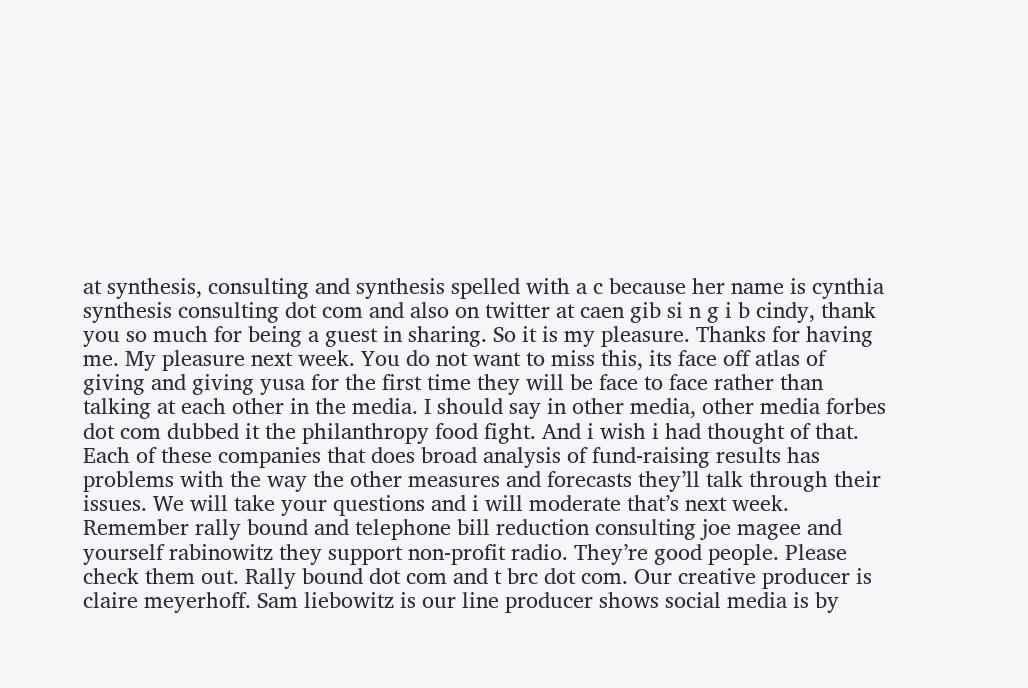at synthesis, consulting and synthesis spelled with a c because her name is cynthia synthesis consulting dot com and also on twitter at caen gib si n g i b cindy, thank you so much for being a guest in sharing. So it is my pleasure. Thanks for having me. My pleasure next week. You do not want to miss this, its face off atlas of giving and giving yusa for the first time they will be face to face rather than talking at each other in the media. I should say in other media, other media forbes dot com dubbed it the philanthropy food fight. And i wish i had thought of that. Each of these companies that does broad analysis of fund-raising results has problems with the way the other measures and forecasts they’ll talk through their issues. We will take your questions and i will moderate that’s next week. Remember rally bound and telephone bill reduction consulting joe magee and yourself rabinowitz they support non-profit radio. They’re good people. Please check them out. Rally bound dot com and t brc dot com. Our creative producer is claire meyerhoff. Sam liebowitz is our line producer shows social media is by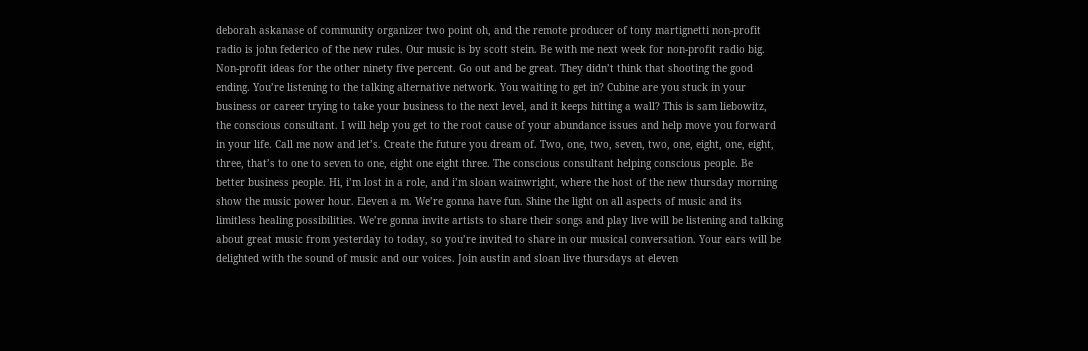deborah askanase of community organizer two point oh, and the remote producer of tony martignetti non-profit radio is john federico of the new rules. Our music is by scott stein. Be with me next week for non-profit radio big. Non-profit ideas for the other ninety five percent. Go out and be great. They didn’t think that shooting the good ending. You’re listening to the talking alternative network. You waiting to get in? Cubine are you stuck in your business or career trying to take your business to the next level, and it keeps hitting a wall? This is sam liebowitz, the conscious consultant. I will help you get to the root cause of your abundance issues and help move you forward in your life. Call me now and let’s. Create the future you dream of. Two, one, two, seven, two, one, eight, one, eight, three, that’s to one to seven to one, eight one eight three. The conscious consultant helping conscious people. Be better business people. Hi, i’m lost in a role, and i’m sloan wainwright, where the host of the new thursday morning show the music power hour. Eleven a m. We’re gonna have fun. Shine the light on all aspects of music and its limitless healing possibilities. We’re gonna invite artists to share their songs and play live will be listening and talking about great music from yesterday to today, so you’re invited to share in our musical conversation. Your ears will be delighted with the sound of music and our voices. Join austin and sloan live thursdays at eleven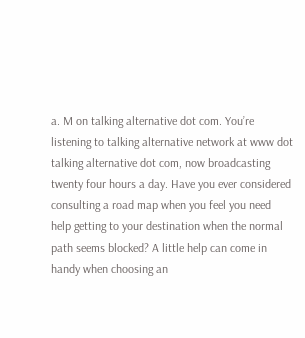a. M on talking alternative dot com. You’re listening to talking alternative network at www dot talking alternative dot com, now broadcasting twenty four hours a day. Have you ever considered consulting a road map when you feel you need help getting to your destination when the normal path seems blocked? A little help can come in handy when choosing an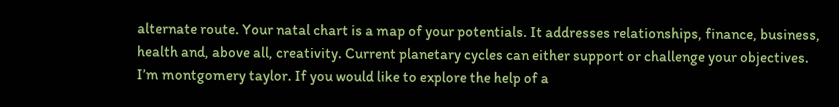alternate route. Your natal chart is a map of your potentials. It addresses relationships, finance, business, health and, above all, creativity. Current planetary cycles can either support or challenge your objectives. I’m montgomery taylor. If you would like to explore the help of a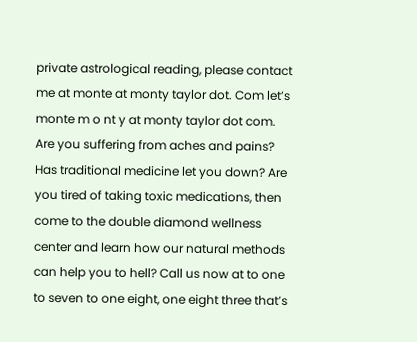private astrological reading, please contact me at monte at monty taylor dot. Com let’s monte m o nt y at monty taylor dot com. Are you suffering from aches and pains? Has traditional medicine let you down? Are you tired of taking toxic medications, then come to the double diamond wellness center and learn how our natural methods can help you to hell? Call us now at to one to seven to one eight, one eight three that’s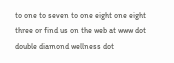to one to seven to one eight one eight three or find us on the web at www dot double diamond wellness dot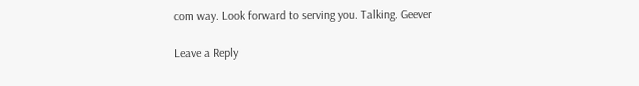com way. Look forward to serving you. Talking. Geever

Leave a Reply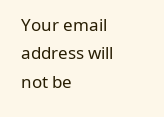Your email address will not be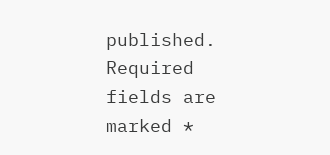published. Required fields are marked *